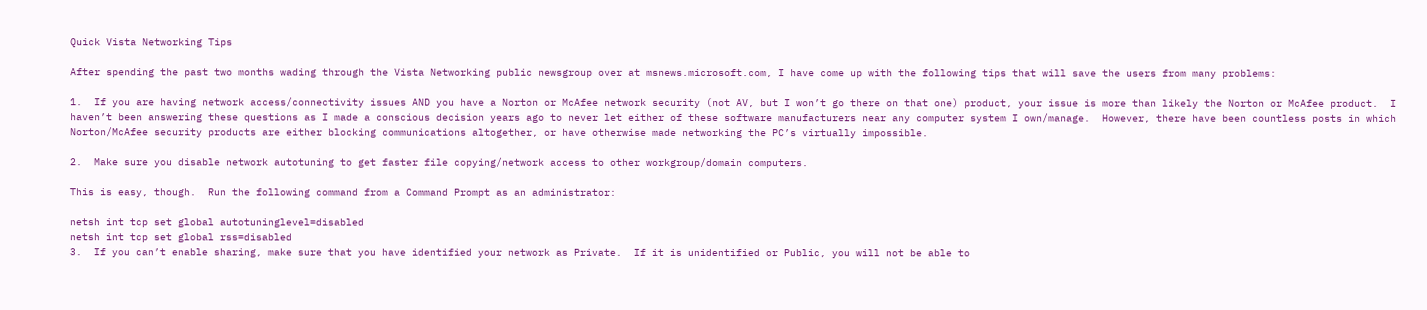Quick Vista Networking Tips

After spending the past two months wading through the Vista Networking public newsgroup over at msnews.microsoft.com, I have come up with the following tips that will save the users from many problems:

1.  If you are having network access/connectivity issues AND you have a Norton or McAfee network security (not AV, but I won’t go there on that one) product, your issue is more than likely the Norton or McAfee product.  I haven’t been answering these questions as I made a conscious decision years ago to never let either of these software manufacturers near any computer system I own/manage.  However, there have been countless posts in which Norton/McAfee security products are either blocking communications altogether, or have otherwise made networking the PC’s virtually impossible.

2.  Make sure you disable network autotuning to get faster file copying/network access to other workgroup/domain computers.

This is easy, though.  Run the following command from a Command Prompt as an administrator:

netsh int tcp set global autotuninglevel=disabled
netsh int tcp set global rss=disabled
3.  If you can’t enable sharing, make sure that you have identified your network as Private.  If it is unidentified or Public, you will not be able to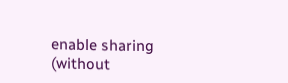enable sharing (without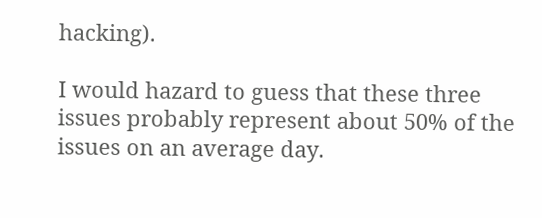hacking).

I would hazard to guess that these three issues probably represent about 50% of the issues on an average day.